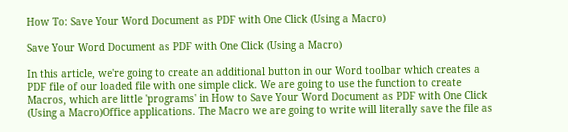How To: Save Your Word Document as PDF with One Click (Using a Macro)

Save Your Word Document as PDF with One Click (Using a Macro)

In this article, we're going to create an additional button in our Word toolbar which creates a PDF file of our loaded file with one simple click. We are going to use the function to create Macros, which are little 'programs' in How to Save Your Word Document as PDF with One Click (Using a Macro)Office applications. The Macro we are going to write will literally save the file as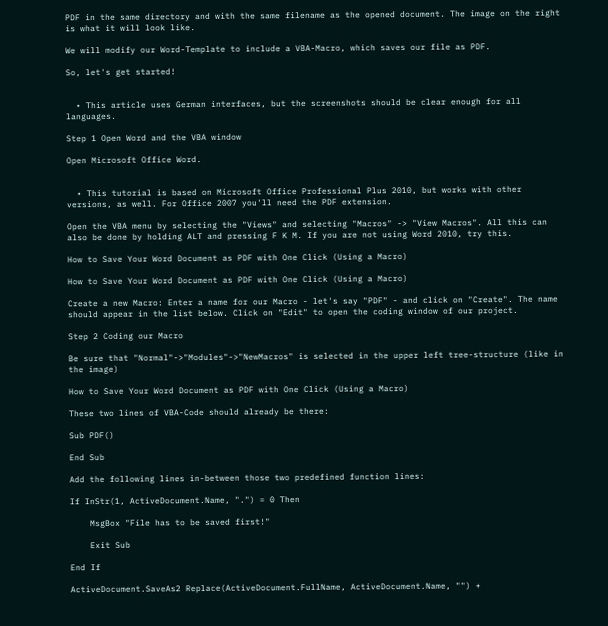PDF in the same directory and with the same filename as the opened document. The image on the right is what it will look like.

We will modify our Word-Template to include a VBA-Macro, which saves our file as PDF.

So, let's get started!


  • This article uses German interfaces, but the screenshots should be clear enough for all languages.

Step 1 Open Word and the VBA window

Open Microsoft Office Word.


  • This tutorial is based on Microsoft Office Professional Plus 2010, but works with other versions, as well. For Office 2007 you'll need the PDF extension.

Open the VBA menu by selecting the "Views" and selecting "Macros" -> "View Macros". All this can also be done by holding ALT and pressing F K M. If you are not using Word 2010, try this.

How to Save Your Word Document as PDF with One Click (Using a Macro)

How to Save Your Word Document as PDF with One Click (Using a Macro)

Create a new Macro: Enter a name for our Macro - let's say "PDF" - and click on "Create". The name should appear in the list below. Click on "Edit" to open the coding window of our project.

Step 2 Coding our Macro

Be sure that "Normal"->"Modules"->"NewMacros" is selected in the upper left tree-structure (like in the image)

How to Save Your Word Document as PDF with One Click (Using a Macro)

These two lines of VBA-Code should already be there:

Sub PDF()

End Sub

Add the following lines in-between those two predefined function lines:

If InStr(1, ActiveDocument.Name, ".") = 0 Then

    MsgBox "File has to be saved first!"

    Exit Sub

End If

ActiveDocument.SaveAs2 Replace(ActiveDocument.FullName, ActiveDocument.Name, "") +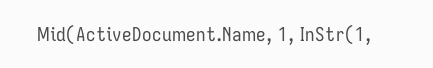Mid(ActiveDocument.Name, 1, InStr(1,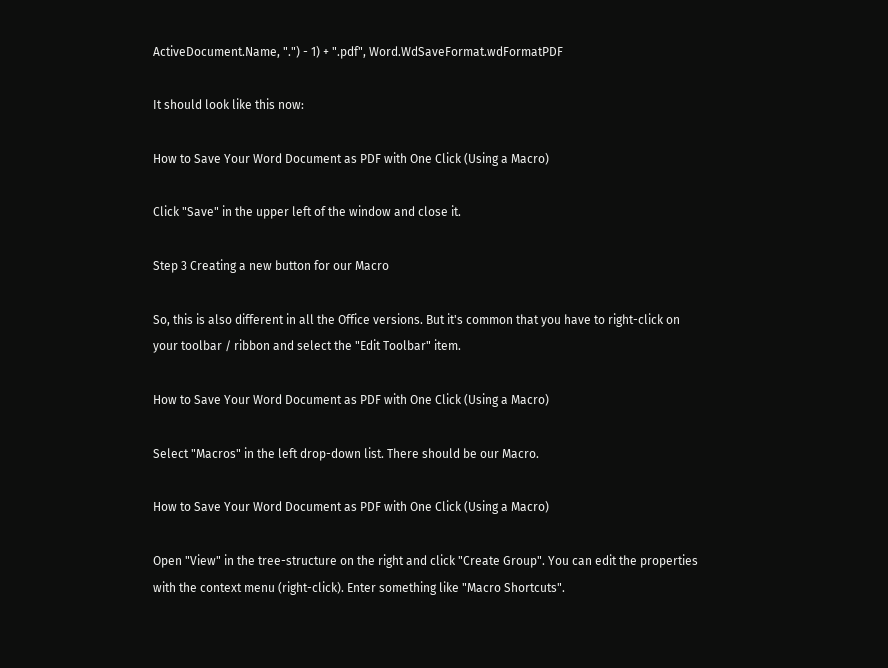ActiveDocument.Name, ".") - 1) + ".pdf", Word.WdSaveFormat.wdFormatPDF

It should look like this now:

How to Save Your Word Document as PDF with One Click (Using a Macro)

Click "Save" in the upper left of the window and close it.

Step 3 Creating a new button for our Macro

So, this is also different in all the Office versions. But it's common that you have to right-click on your toolbar / ribbon and select the "Edit Toolbar" item.

How to Save Your Word Document as PDF with One Click (Using a Macro)

Select "Macros" in the left drop-down list. There should be our Macro.

How to Save Your Word Document as PDF with One Click (Using a Macro)

Open "View" in the tree-structure on the right and click "Create Group". You can edit the properties with the context menu (right-click). Enter something like "Macro Shortcuts".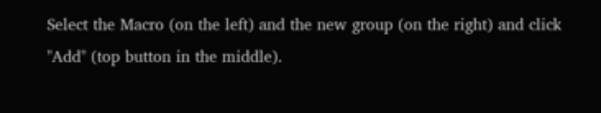Select the Macro (on the left) and the new group (on the right) and click "Add" (top button in the middle).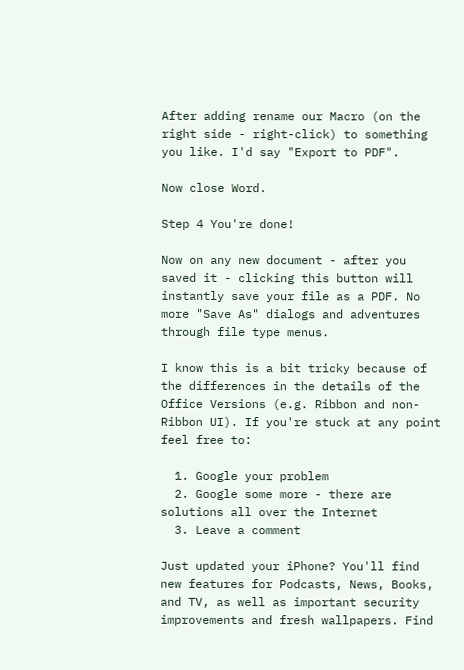After adding rename our Macro (on the right side - right-click) to something you like. I'd say "Export to PDF".

Now close Word.

Step 4 You're done!

Now on any new document - after you saved it - clicking this button will instantly save your file as a PDF. No more "Save As" dialogs and adventures through file type menus.

I know this is a bit tricky because of the differences in the details of the Office Versions (e.g. Ribbon and non-Ribbon UI). If you're stuck at any point feel free to:

  1. Google your problem
  2. Google some more - there are solutions all over the Internet
  3. Leave a comment

Just updated your iPhone? You'll find new features for Podcasts, News, Books, and TV, as well as important security improvements and fresh wallpapers. Find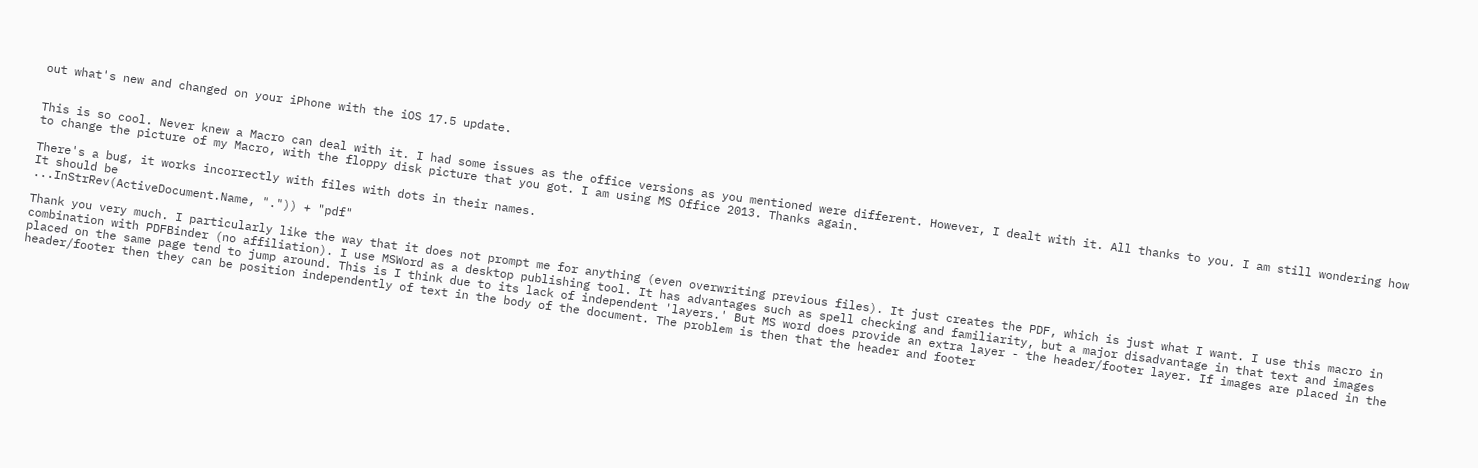out what's new and changed on your iPhone with the iOS 17.5 update.


This is so cool. Never knew a Macro can deal with it. I had some issues as the office versions as you mentioned were different. However, I dealt with it. All thanks to you. I am still wondering how to change the picture of my Macro, with the floppy disk picture that you got. I am using MS Office 2013. Thanks again.

There's a bug, it works incorrectly with files with dots in their names.
It should be
...InStrRev(ActiveDocument.Name, ".")) + "pdf"

Thank you very much. I particularly like the way that it does not prompt me for anything (even overwriting previous files). It just creates the PDF, which is just what I want. I use this macro in combination with PDFBinder (no affiliation). I use MSWord as a desktop publishing tool. It has advantages such as spell checking and familiarity, but a major disadvantage in that text and images placed on the same page tend to jump around. This is I think due to its lack of independent 'layers.' But MS word does provide an extra layer - the header/footer layer. If images are placed in the header/footer then they can be position independently of text in the body of the document. The problem is then that the header and footer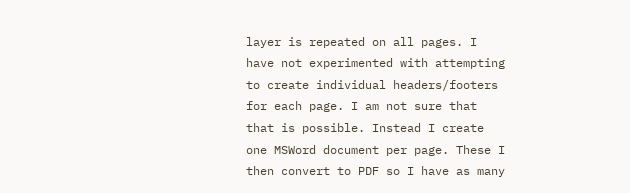layer is repeated on all pages. I have not experimented with attempting to create individual headers/footers for each page. I am not sure that that is possible. Instead I create one MSWord document per page. These I then convert to PDF so I have as many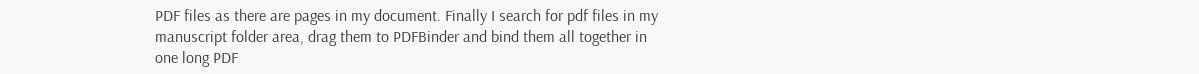PDF files as there are pages in my document. Finally I search for pdf files in my manuscript folder area, drag them to PDFBinder and bind them all together in one long PDF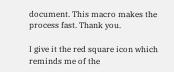document. This macro makes the process fast. Thank you.

I give it the red square icon which reminds me of the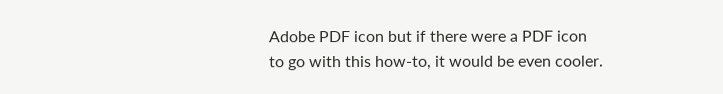Adobe PDF icon but if there were a PDF icon to go with this how-to, it would be even cooler.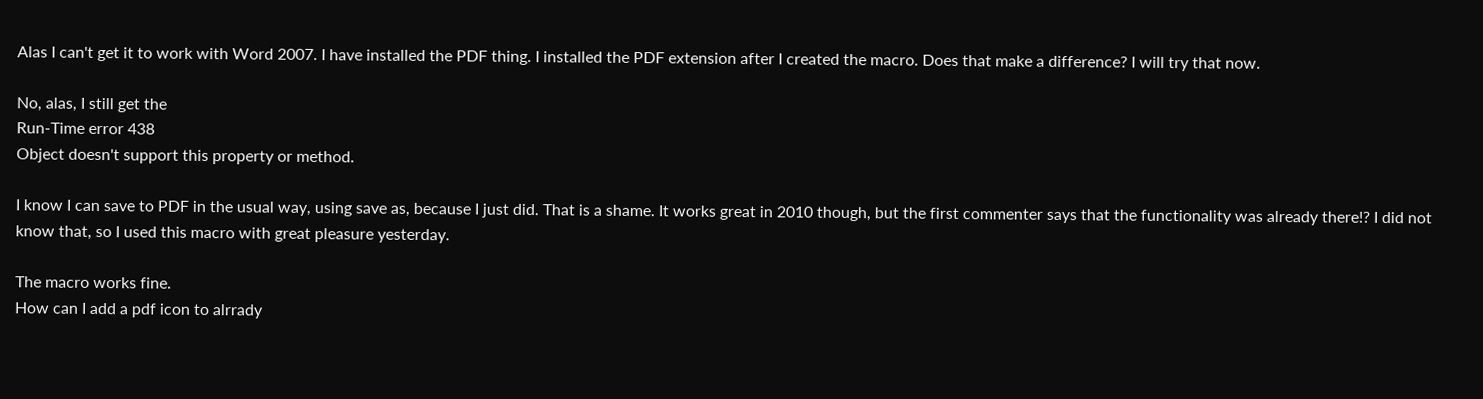Alas I can't get it to work with Word 2007. I have installed the PDF thing. I installed the PDF extension after I created the macro. Does that make a difference? I will try that now.

No, alas, I still get the
Run-Time error 438
Object doesn't support this property or method.

I know I can save to PDF in the usual way, using save as, because I just did. That is a shame. It works great in 2010 though, but the first commenter says that the functionality was already there!? I did not know that, so I used this macro with great pleasure yesterday.

The macro works fine.
How can I add a pdf icon to alrrady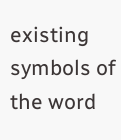existing symbols of the word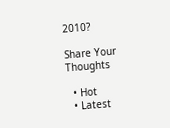2010?

Share Your Thoughts

  • Hot
  • Latest